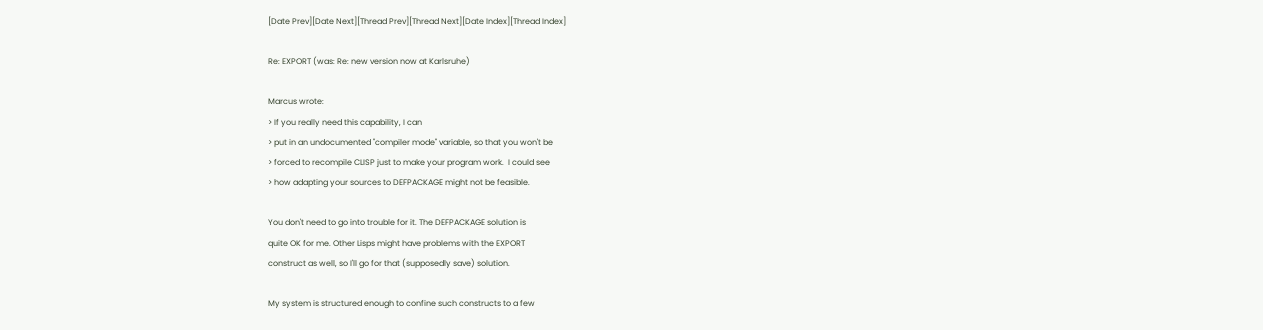[Date Prev][Date Next][Thread Prev][Thread Next][Date Index][Thread Index]

Re: EXPORT (was: Re: new version now at Karlsruhe)

Marcus wrote:
> If you really need this capability, I can
> put in an undocumented "compiler mode" variable, so that you won't be
> forced to recompile CLISP just to make your program work.  I could see
> how adapting your sources to DEFPACKAGE might not be feasible.

You don't need to go into trouble for it. The DEFPACKAGE solution is
quite OK for me. Other Lisps might have problems with the EXPORT
construct as well, so I'll go for that (supposedly save) solution.

My system is structured enough to confine such constructs to a few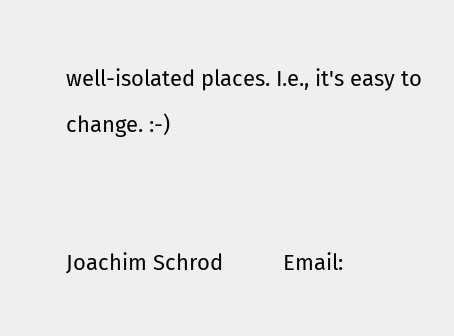well-isolated places. I.e., it's easy to change. :-)


Joachim Schrod          Email: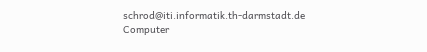schrod@iti.informatik.th-darmstadt.de
Computer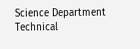Science Department
Technical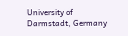University of Darmstadt, Germany